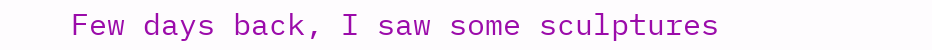Few days back, I saw some sculptures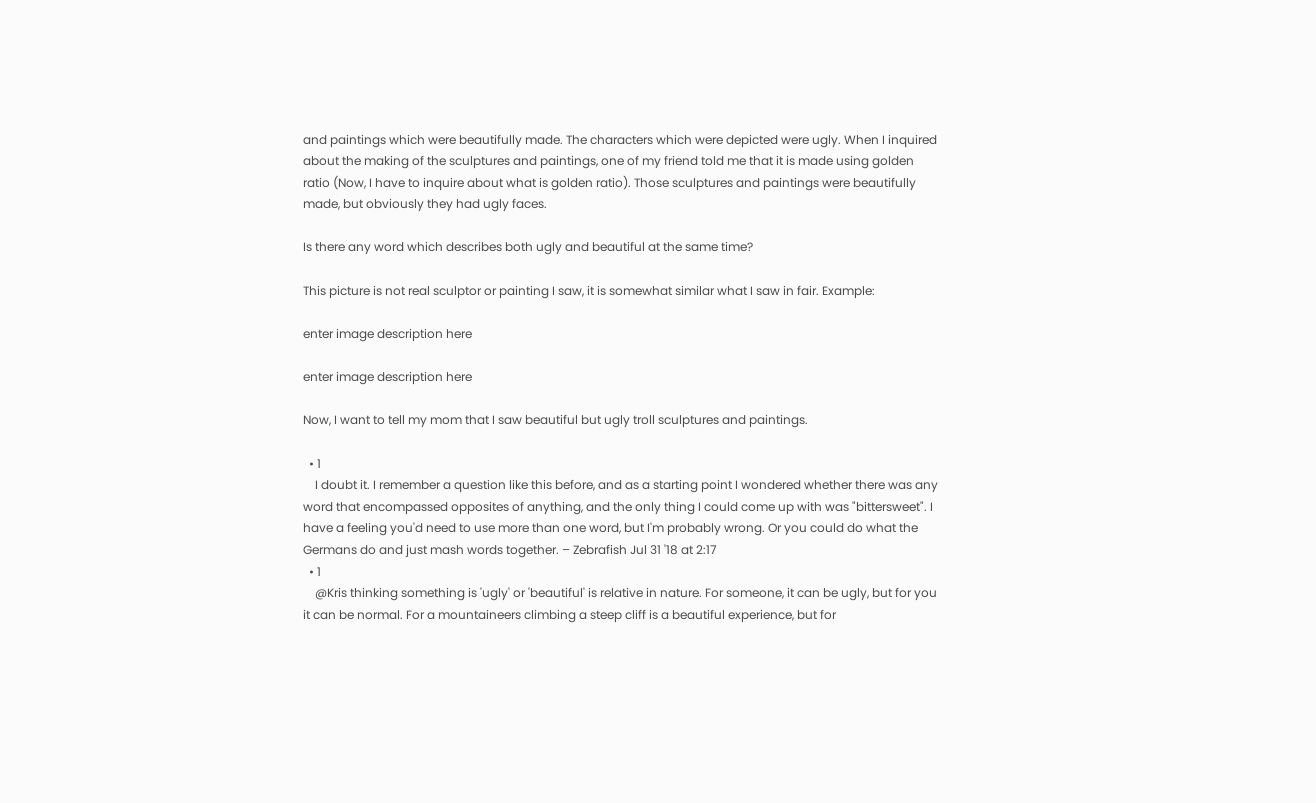and paintings which were beautifully made. The characters which were depicted were ugly. When I inquired about the making of the sculptures and paintings, one of my friend told me that it is made using golden ratio (Now, I have to inquire about what is golden ratio). Those sculptures and paintings were beautifully made, but obviously they had ugly faces.

Is there any word which describes both ugly and beautiful at the same time?

This picture is not real sculptor or painting I saw, it is somewhat similar what I saw in fair. Example:

enter image description here

enter image description here

Now, I want to tell my mom that I saw beautiful but ugly troll sculptures and paintings.

  • 1
    I doubt it. I remember a question like this before, and as a starting point I wondered whether there was any word that encompassed opposites of anything, and the only thing I could come up with was "bittersweet". I have a feeling you'd need to use more than one word, but I'm probably wrong. Or you could do what the Germans do and just mash words together. – Zebrafish Jul 31 '18 at 2:17
  • 1
    @Kris thinking something is 'ugly' or 'beautiful' is relative in nature. For someone, it can be ugly, but for you it can be normal. For a mountaineers climbing a steep cliff is a beautiful experience, but for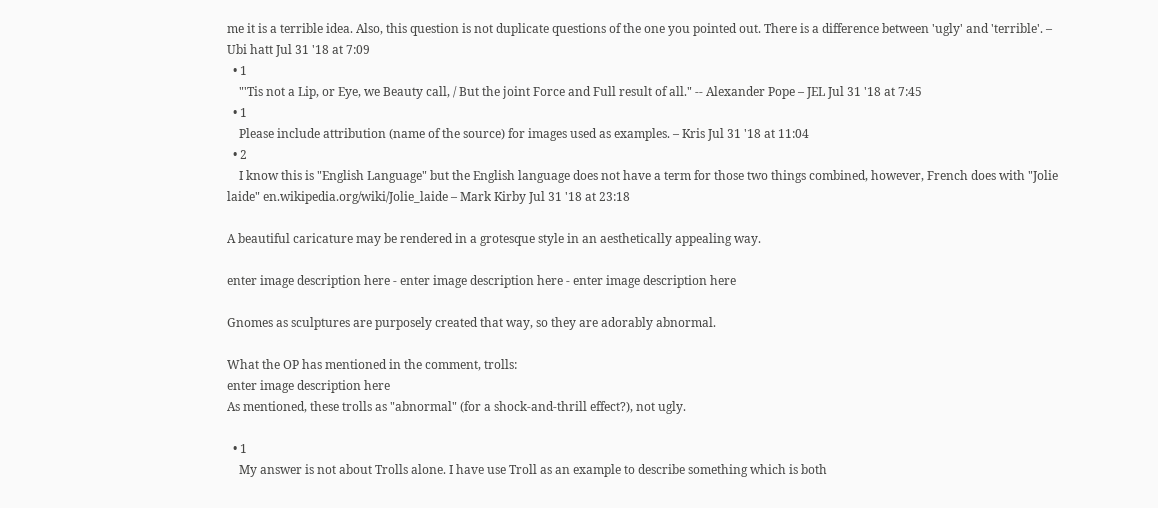me it is a terrible idea. Also, this question is not duplicate questions of the one you pointed out. There is a difference between 'ugly' and 'terrible'. – Ubi hatt Jul 31 '18 at 7:09
  • 1
    "'Tis not a Lip, or Eye, we Beauty call, / But the joint Force and Full result of all." -- Alexander Pope – JEL Jul 31 '18 at 7:45
  • 1
    Please include attribution (name of the source) for images used as examples. – Kris Jul 31 '18 at 11:04
  • 2
    I know this is "English Language" but the English language does not have a term for those two things combined, however, French does with "Jolie laide" en.wikipedia.org/wiki/Jolie_laide – Mark Kirby Jul 31 '18 at 23:18

A beautiful caricature may be rendered in a grotesque style in an aesthetically appealing way.

enter image description here - enter image description here - enter image description here

Gnomes as sculptures are purposely created that way, so they are adorably abnormal.

What the OP has mentioned in the comment, trolls:
enter image description here
As mentioned, these trolls as "abnormal" (for a shock-and-thrill effect?), not ugly.

  • 1
    My answer is not about Trolls alone. I have use Troll as an example to describe something which is both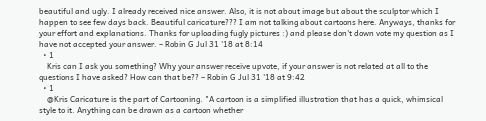beautiful and ugly. I already received nice answer. Also, it is not about image but about the sculptor which I happen to see few days back. Beautiful caricature??? I am not talking about cartoons here. Anyways, thanks for your effort and explanations. Thanks for uploading fugly pictures :) and please don't down vote my question as I have not accepted your answer. – Robin G Jul 31 '18 at 8:14
  • 1
    Kris can I ask you something? Why your answer receive upvote, if your answer is not related at all to the questions I have asked? How can that be?? – Robin G Jul 31 '18 at 9:42
  • 1
    @Kris Caricature is the part of Cartooning. "A cartoon is a simplified illustration that has a quick, whimsical style to it. Anything can be drawn as a cartoon whether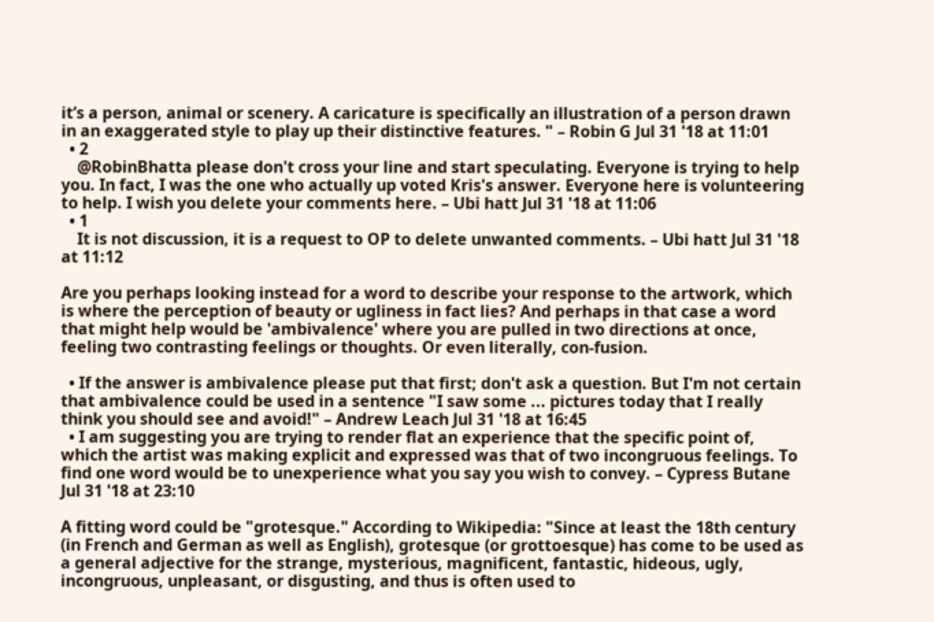it’s a person, animal or scenery. A caricature is specifically an illustration of a person drawn in an exaggerated style to play up their distinctive features. " – Robin G Jul 31 '18 at 11:01
  • 2
    @RobinBhatta please don't cross your line and start speculating. Everyone is trying to help you. In fact, I was the one who actually up voted Kris's answer. Everyone here is volunteering to help. I wish you delete your comments here. – Ubi hatt Jul 31 '18 at 11:06
  • 1
    It is not discussion, it is a request to OP to delete unwanted comments. – Ubi hatt Jul 31 '18 at 11:12

Are you perhaps looking instead for a word to describe your response to the artwork, which is where the perception of beauty or ugliness in fact lies? And perhaps in that case a word that might help would be 'ambivalence' where you are pulled in two directions at once, feeling two contrasting feelings or thoughts. Or even literally, con-fusion.

  • If the answer is ambivalence please put that first; don't ask a question. But I'm not certain that ambivalence could be used in a sentence "I saw some ... pictures today that I really think you should see and avoid!" – Andrew Leach Jul 31 '18 at 16:45
  • I am suggesting you are trying to render flat an experience that the specific point of, which the artist was making explicit and expressed was that of two incongruous feelings. To find one word would be to unexperience what you say you wish to convey. – Cypress Butane Jul 31 '18 at 23:10

A fitting word could be "grotesque." According to Wikipedia: "Since at least the 18th century (in French and German as well as English), grotesque (or grottoesque) has come to be used as a general adjective for the strange, mysterious, magnificent, fantastic, hideous, ugly, incongruous, unpleasant, or disgusting, and thus is often used to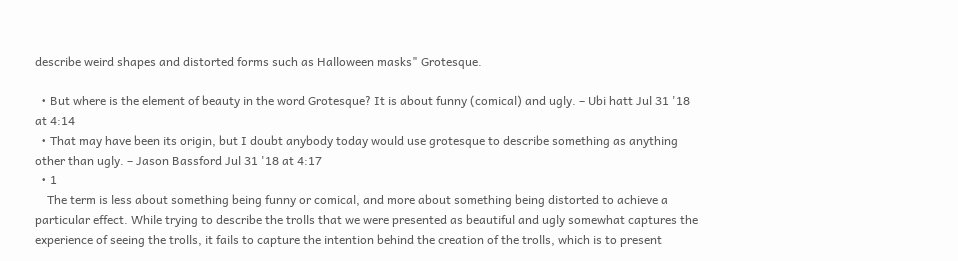describe weird shapes and distorted forms such as Halloween masks" Grotesque.

  • But where is the element of beauty in the word Grotesque? It is about funny (comical) and ugly. – Ubi hatt Jul 31 '18 at 4:14
  • That may have been its origin, but I doubt anybody today would use grotesque to describe something as anything other than ugly. – Jason Bassford Jul 31 '18 at 4:17
  • 1
    The term is less about something being funny or comical, and more about something being distorted to achieve a particular effect. While trying to describe the trolls that we were presented as beautiful and ugly somewhat captures the experience of seeing the trolls, it fails to capture the intention behind the creation of the trolls, which is to present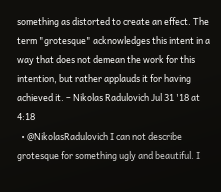something as distorted to create an effect. The term "grotesque" acknowledges this intent in a way that does not demean the work for this intention, but rather applauds it for having achieved it. – Nikolas Radulovich Jul 31 '18 at 4:18
  • @NikolasRadulovich I can not describe grotesque for something ugly and beautiful. I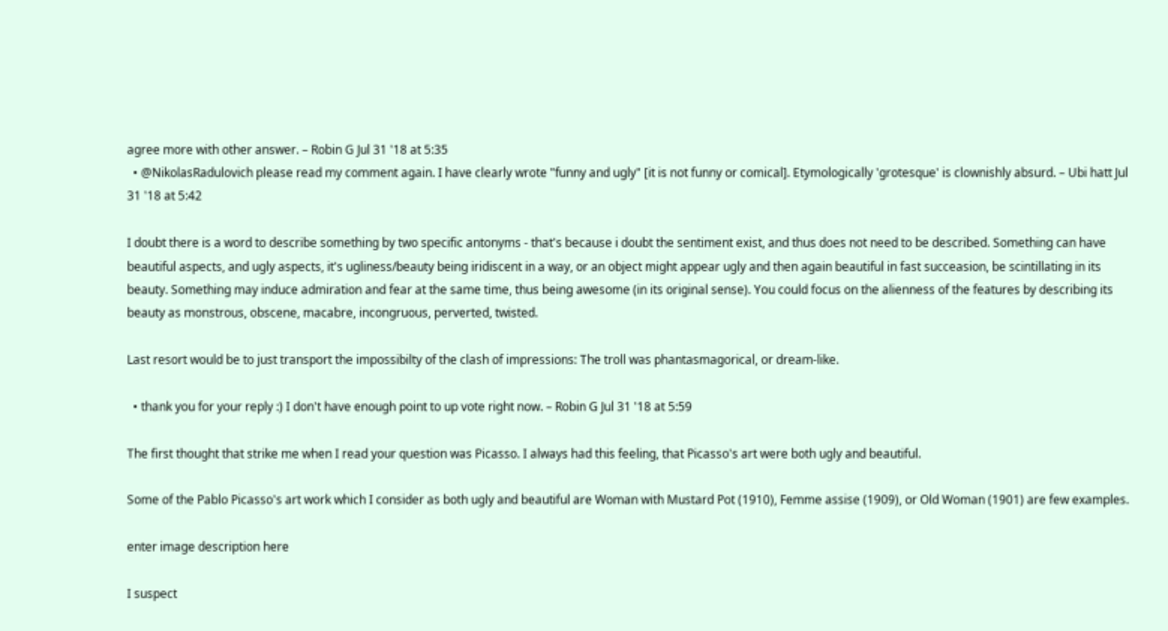agree more with other answer. – Robin G Jul 31 '18 at 5:35
  • @NikolasRadulovich please read my comment again. I have clearly wrote "funny and ugly" [it is not funny or comical]. Etymologically 'grotesque' is clownishly absurd. – Ubi hatt Jul 31 '18 at 5:42

I doubt there is a word to describe something by two specific antonyms - that's because i doubt the sentiment exist, and thus does not need to be described. Something can have beautiful aspects, and ugly aspects, it's ugliness/beauty being iridiscent in a way, or an object might appear ugly and then again beautiful in fast succeasion, be scintillating in its beauty. Something may induce admiration and fear at the same time, thus being awesome (in its original sense). You could focus on the alienness of the features by describing its beauty as monstrous, obscene, macabre, incongruous, perverted, twisted.

Last resort would be to just transport the impossibilty of the clash of impressions: The troll was phantasmagorical, or dream-like.

  • thank you for your reply :) I don't have enough point to up vote right now. – Robin G Jul 31 '18 at 5:59

The first thought that strike me when I read your question was Picasso. I always had this feeling, that Picasso's art were both ugly and beautiful.

Some of the Pablo Picasso's art work which I consider as both ugly and beautiful are Woman with Mustard Pot (1910), Femme assise (1909), or Old Woman (1901) are few examples.

enter image description here

I suspect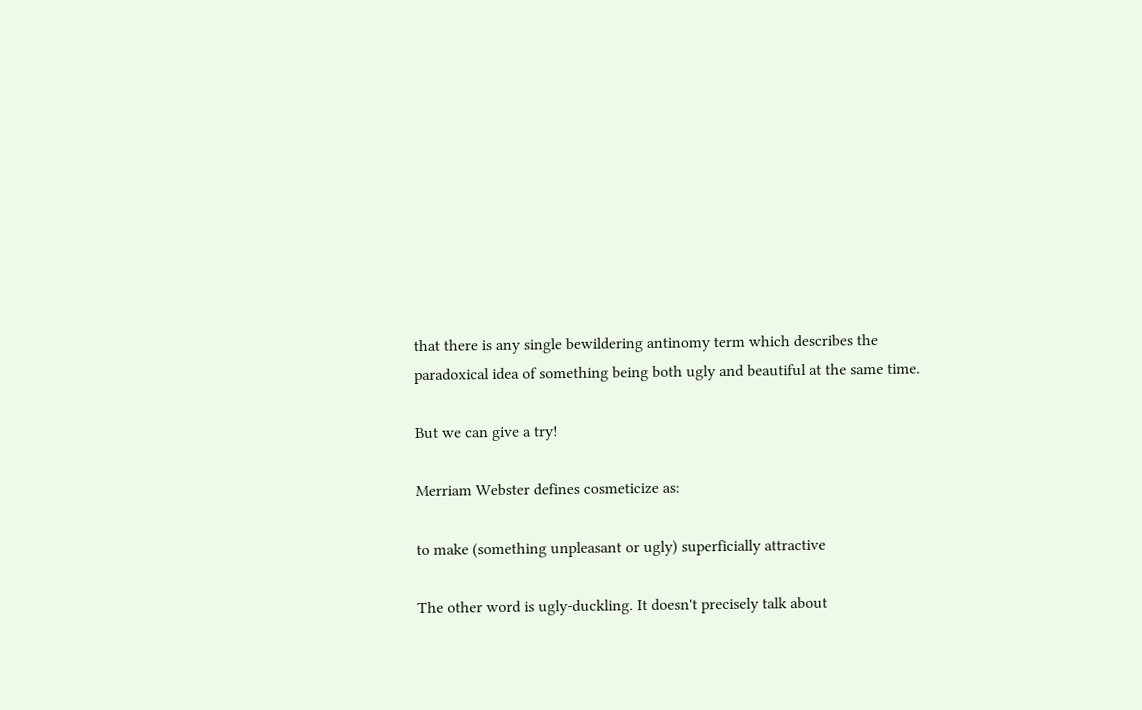that there is any single bewildering antinomy term which describes the paradoxical idea of something being both ugly and beautiful at the same time.

But we can give a try!

Merriam Webster defines cosmeticize as:

to make (something unpleasant or ugly) superficially attractive

The other word is ugly-duckling. It doesn't precisely talk about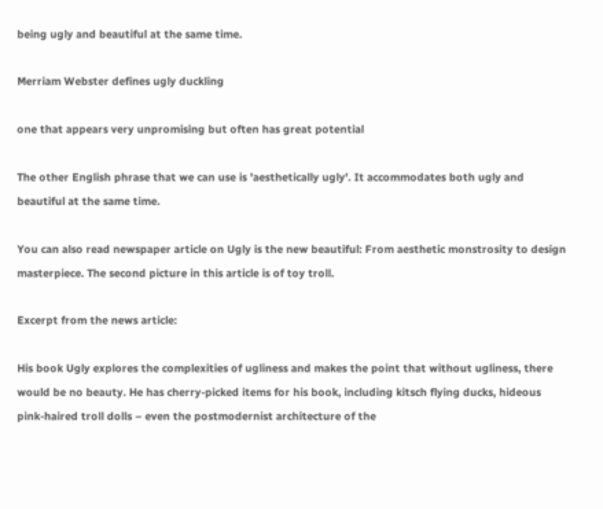being ugly and beautiful at the same time.

Merriam Webster defines ugly duckling

one that appears very unpromising but often has great potential

The other English phrase that we can use is 'aesthetically ugly'. It accommodates both ugly and beautiful at the same time.

You can also read newspaper article on Ugly is the new beautiful: From aesthetic monstrosity to design masterpiece. The second picture in this article is of toy troll.

Excerpt from the news article:

His book Ugly explores the complexities of ugliness and makes the point that without ugliness, there would be no beauty. He has cherry-picked items for his book, including kitsch flying ducks, hideous pink-haired troll dolls – even the postmodernist architecture of the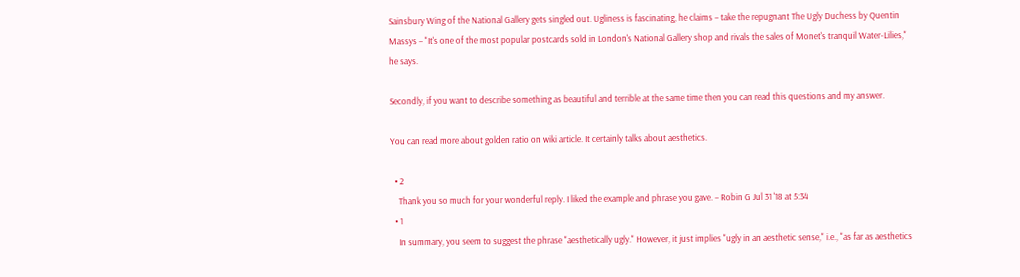Sainsbury Wing of the National Gallery gets singled out. Ugliness is fascinating, he claims – take the repugnant The Ugly Duchess by Quentin Massys – "It's one of the most popular postcards sold in London's National Gallery shop and rivals the sales of Monet's tranquil Water-Lilies," he says.

Secondly, if you want to describe something as beautiful and terrible at the same time then you can read this questions and my answer.

You can read more about golden ratio on wiki article. It certainly talks about aesthetics.

  • 2
    Thank you so much for your wonderful reply. I liked the example and phrase you gave. – Robin G Jul 31 '18 at 5:34
  • 1
    In summary, you seem to suggest the phrase "aesthetically ugly." However, it just implies "ugly in an aesthetic sense," i.e., "as far as aesthetics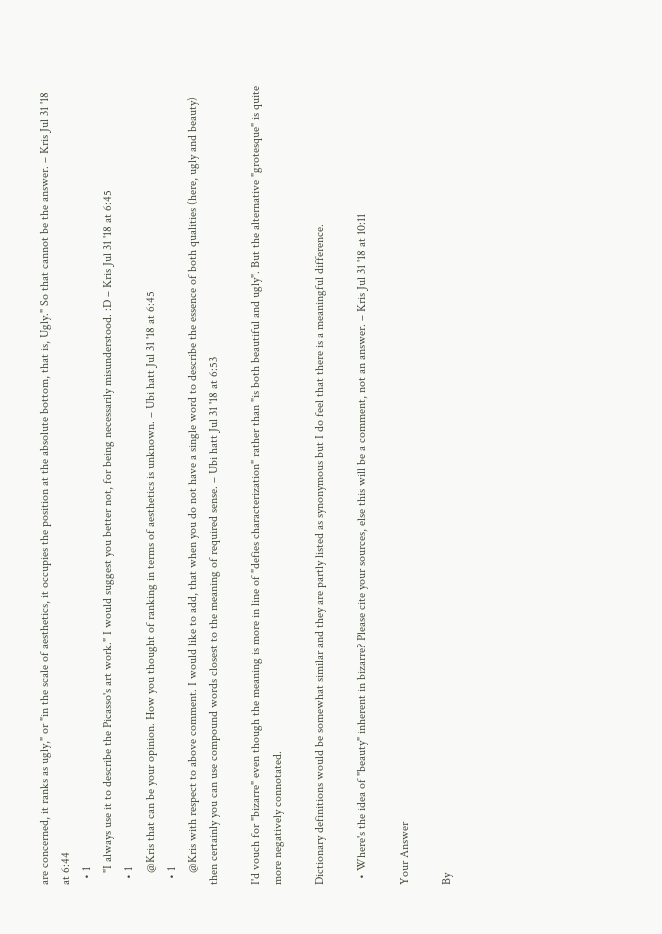are concerned, it ranks as ugly," or "in the scale of aesthetics, it occupies the position at the absolute bottom, that is, Ugly." So that cannot be the answer. – Kris Jul 31 '18 at 6:44
  • 1
    "I always use it to describe the Picasso's art work." I would suggest you better not, for being necessarily misunderstood. :D – Kris Jul 31 '18 at 6:45
  • 1
    @Kris that can be your opinion. How you thought of ranking in terms of aesthetics is unknown. – Ubi hatt Jul 31 '18 at 6:45
  • 1
    @Kris with respect to above comment. I would like to add, that when you do not have a single word to describe the essence of both qualities (here, ugly and beauty) then certainly you can use compound words closest to the meaning of required sense. – Ubi hatt Jul 31 '18 at 6:53

I'd vouch for "bizarre" even though the meaning is more in line of "defies characterization" rather than "is both beautiful and ugly". But the alternative "grotesque" is quite more negatively connotated.

Dictionary definitions would be somewhat similar and they are partly listed as synonymous but I do feel that there is a meaningful difference.

  • Where's the idea of "beauty" inherent in bizarre? Please cite your sources, else this will be a comment, not an answer. – Kris Jul 31 '18 at 10:11

Your Answer

By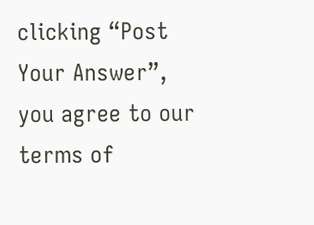clicking “Post Your Answer”, you agree to our terms of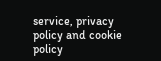service, privacy policy and cookie policy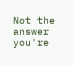Not the answer you're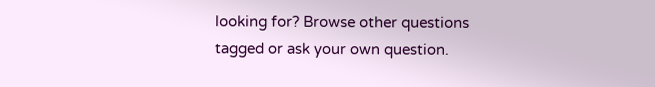looking for? Browse other questions tagged or ask your own question.